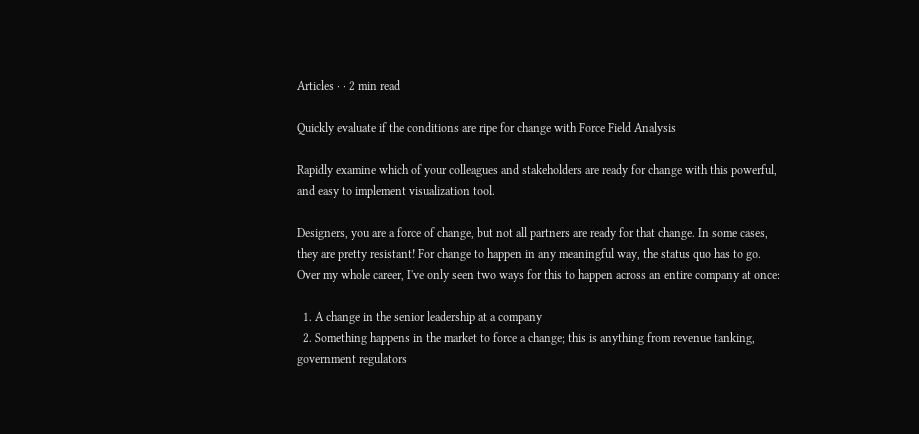Articles · · 2 min read

Quickly evaluate if the conditions are ripe for change with Force Field Analysis

Rapidly examine which of your colleagues and stakeholders are ready for change with this powerful, and easy to implement visualization tool.

Designers, you are a force of change, but not all partners are ready for that change. In some cases, they are pretty resistant! For change to happen in any meaningful way, the status quo has to go. Over my whole career, I've only seen two ways for this to happen across an entire company at once:

  1. A change in the senior leadership at a company
  2. Something happens in the market to force a change; this is anything from revenue tanking, government regulators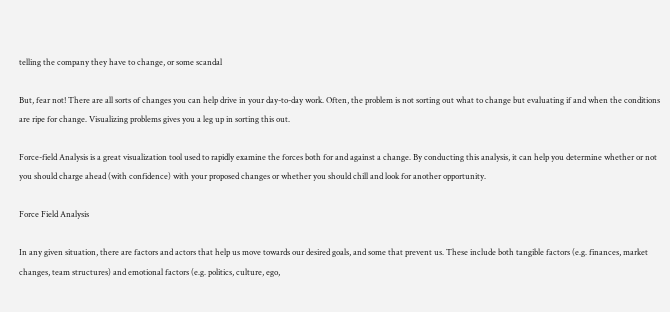telling the company they have to change, or some scandal

But, fear not! There are all sorts of changes you can help drive in your day-to-day work. Often, the problem is not sorting out what to change but evaluating if and when the conditions are ripe for change. Visualizing problems gives you a leg up in sorting this out.

Force-field Analysis is a great visualization tool used to rapidly examine the forces both for and against a change. By conducting this analysis, it can help you determine whether or not you should charge ahead (with confidence) with your proposed changes or whether you should chill and look for another opportunity.

Force Field Analysis

In any given situation, there are factors and actors that help us move towards our desired goals, and some that prevent us. These include both tangible factors (e.g. finances, market changes, team structures) and emotional factors (e.g. politics, culture, ego,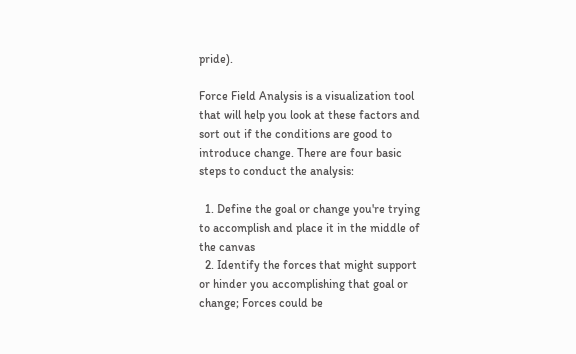pride).

Force Field Analysis is a visualization tool that will help you look at these factors and sort out if the conditions are good to introduce change. There are four basic steps to conduct the analysis:

  1. Define the goal or change you're trying to accomplish and place it in the middle of the canvas
  2. Identify the forces that might support or hinder you accomplishing that goal or change; Forces could be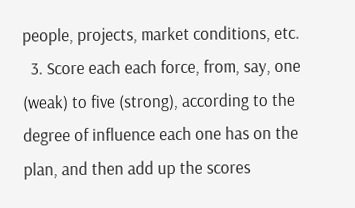people, projects, market conditions, etc.
  3. Score each each force, from, say, one (weak) to five (strong), according to the degree of influence each one has on the plan, and then add up the scores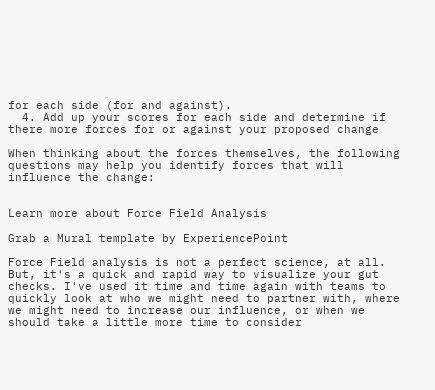for each side (for and against).
  4. Add up your scores for each side and determine if there more forces for or against your proposed change

When thinking about the forces themselves, the following questions may help you identify forces that will influence the change:


Learn more about Force Field Analysis

Grab a Mural template by ExperiencePoint

Force Field analysis is not a perfect science, at all. But, it's a quick and rapid way to visualize your gut checks. I've used it time and time again with teams to quickly look at who we might need to partner with, where we might need to increase our influence, or when we should take a little more time to consider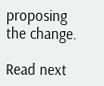proposing the change.

Read next